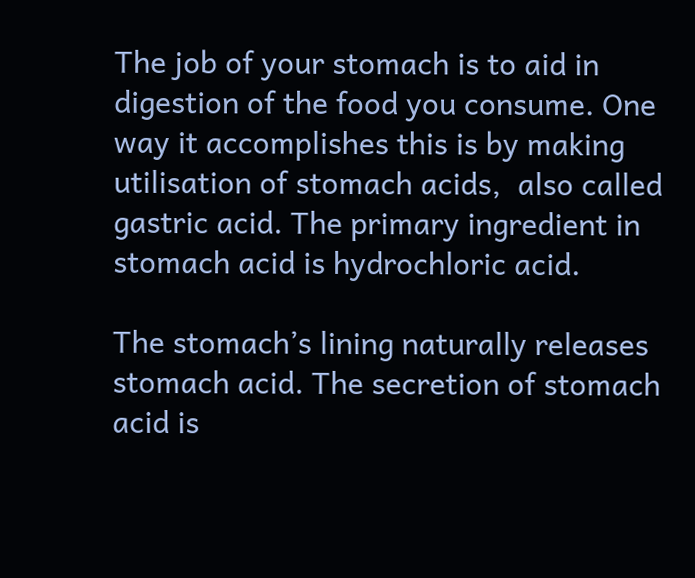The job of your stomach is to aid in digestion of the food you consume. One way it accomplishes this is by making utilisation of stomach acids,  also called gastric acid. The primary ingredient in stomach acid is hydrochloric acid.

The stomach’s lining naturally releases stomach acid. The secretion of stomach acid is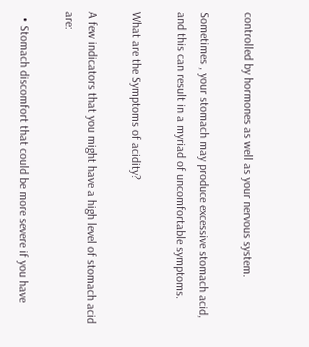controlled by hormones as well as your nervous system.

Sometimes , your stomach may produce excessive stomach acid, and this can result in a myriad of uncomfortable symptoms.

What are the Symptoms of acidity?

A few indicators that you might have a high level of stomach acid are:

  • Stomach discomfort that could be more severe if you have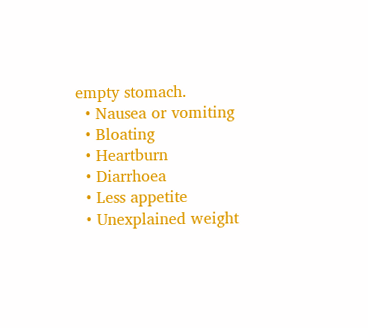empty stomach.
  • Nausea or vomiting
  • Bloating
  • Heartburn
  • Diarrhoea
  • Less appetite
  • Unexplained weight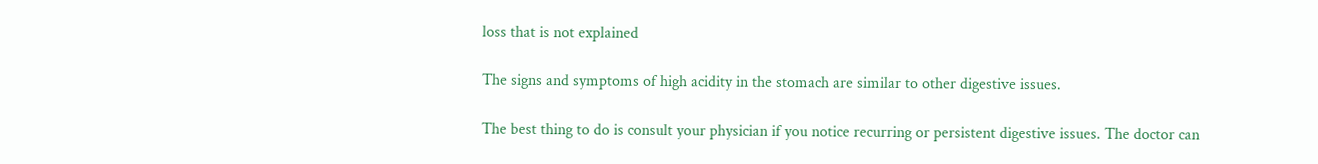loss that is not explained

The signs and symptoms of high acidity in the stomach are similar to other digestive issues.

The best thing to do is consult your physician if you notice recurring or persistent digestive issues. The doctor can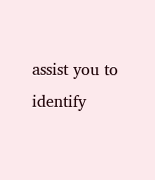assist you to identify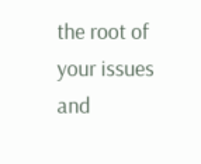the root of your issues and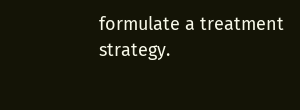formulate a treatment strategy.